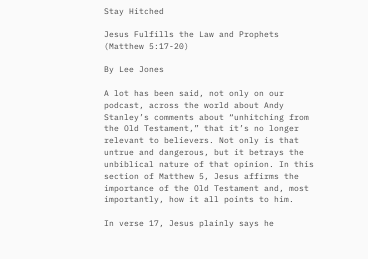Stay Hitched

Jesus Fulfills the Law and Prophets (Matthew 5:17-20)

By Lee Jones

A lot has been said, not only on our podcast, across the world about Andy Stanley’s comments about “unhitching from the Old Testament,” that it’s no longer relevant to believers. Not only is that untrue and dangerous, but it betrays the unbiblical nature of that opinion. In this section of Matthew 5, Jesus affirms the importance of the Old Testament and, most importantly, how it all points to him.

In verse 17, Jesus plainly says he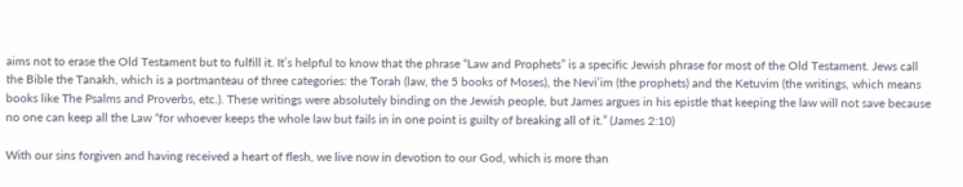aims not to erase the Old Testament but to fulfill it. It’s helpful to know that the phrase “Law and Prophets” is a specific Jewish phrase for most of the Old Testament. Jews call the Bible the Tanakh, which is a portmanteau of three categories: the Torah (law, the 5 books of Moses), the Nevi’im (the prophets) and the Ketuvim (the writings, which means books like The Psalms and Proverbs, etc.). These writings were absolutely binding on the Jewish people, but James argues in his epistle that keeping the law will not save because no one can keep all the Law “for whoever keeps the whole law but fails in in one point is guilty of breaking all of it.” (James 2:10)

With our sins forgiven and having received a heart of flesh, we live now in devotion to our God, which is more than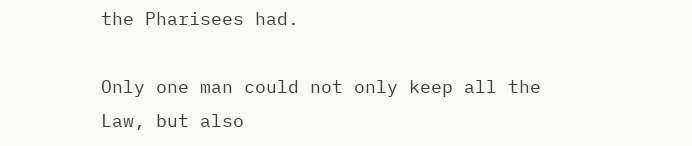the Pharisees had.

Only one man could not only keep all the Law, but also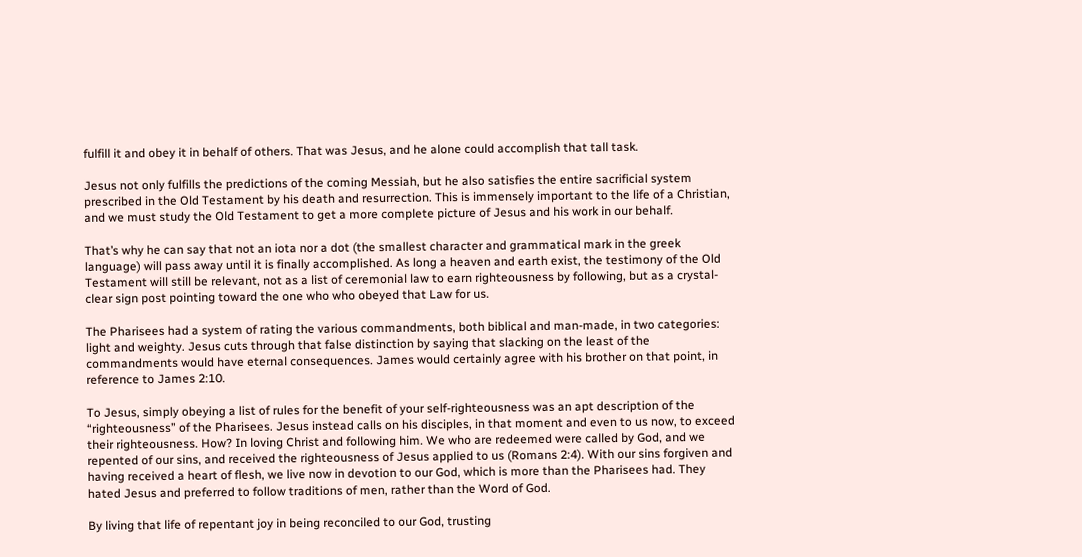fulfill it and obey it in behalf of others. That was Jesus, and he alone could accomplish that tall task.

Jesus not only fulfills the predictions of the coming Messiah, but he also satisfies the entire sacrificial system prescribed in the Old Testament by his death and resurrection. This is immensely important to the life of a Christian, and we must study the Old Testament to get a more complete picture of Jesus and his work in our behalf.

That’s why he can say that not an iota nor a dot (the smallest character and grammatical mark in the greek language) will pass away until it is finally accomplished. As long a heaven and earth exist, the testimony of the Old Testament will still be relevant, not as a list of ceremonial law to earn righteousness by following, but as a crystal-clear sign post pointing toward the one who who obeyed that Law for us.

The Pharisees had a system of rating the various commandments, both biblical and man-made, in two categories: light and weighty. Jesus cuts through that false distinction by saying that slacking on the least of the commandments would have eternal consequences. James would certainly agree with his brother on that point, in reference to James 2:10.

To Jesus, simply obeying a list of rules for the benefit of your self-righteousness was an apt description of the “righteousness” of the Pharisees. Jesus instead calls on his disciples, in that moment and even to us now, to exceed their righteousness. How? In loving Christ and following him. We who are redeemed were called by God, and we repented of our sins, and received the righteousness of Jesus applied to us (Romans 2:4). With our sins forgiven and having received a heart of flesh, we live now in devotion to our God, which is more than the Pharisees had. They hated Jesus and preferred to follow traditions of men, rather than the Word of God.

By living that life of repentant joy in being reconciled to our God, trusting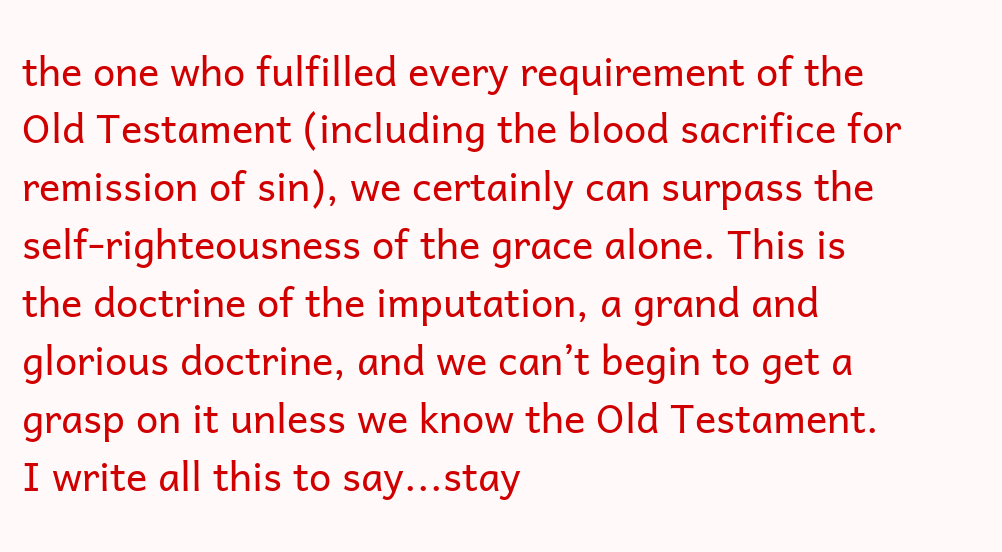the one who fulfilled every requirement of the Old Testament (including the blood sacrifice for remission of sin), we certainly can surpass the self-righteousness of the grace alone. This is the doctrine of the imputation, a grand and glorious doctrine, and we can’t begin to get a grasp on it unless we know the Old Testament. I write all this to say...stay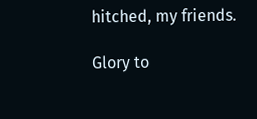hitched, my friends.

Glory to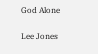God Alone

Lee Jones